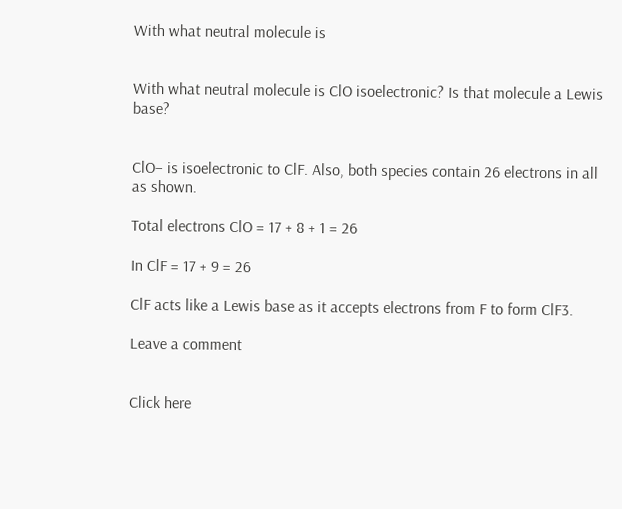With what neutral molecule is


With what neutral molecule is ClO isoelectronic? Is that molecule a Lewis base?


ClO− is isoelectronic to ClF. Also, both species contain 26 electrons in all as shown.

Total electrons ClO = 17 + 8 + 1 = 26

In ClF = 17 + 9 = 26

ClF acts like a Lewis base as it accepts electrons from F to form ClF3.

Leave a comment


Click here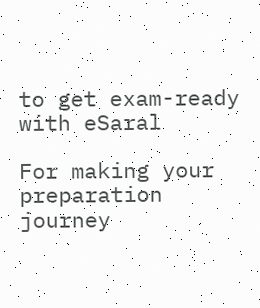to get exam-ready with eSaral

For making your preparation journey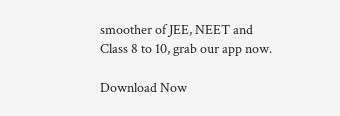smoother of JEE, NEET and Class 8 to 10, grab our app now.

Download Now